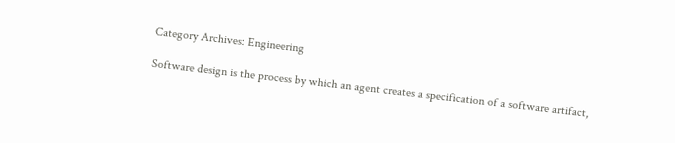Category Archives: Engineering

Software design is the process by which an agent creates a specification of a software artifact,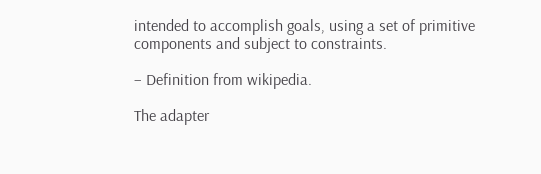intended to accomplish goals, using a set of primitive components and subject to constraints.

– Definition from wikipedia.

The adapter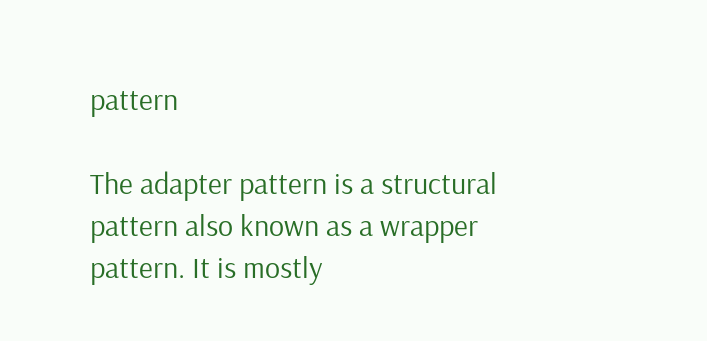pattern

The adapter pattern is a structural pattern also known as a wrapper pattern. It is mostly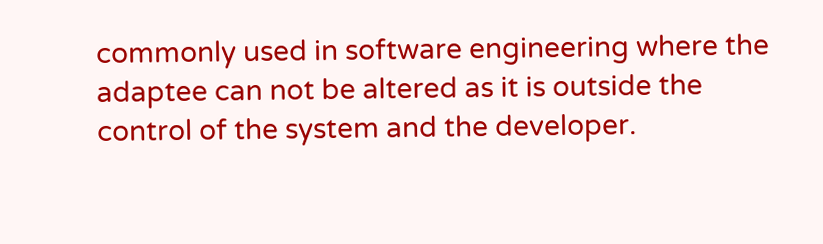commonly used in software engineering where the adaptee can not be altered as it is outside the control of the system and the developer.